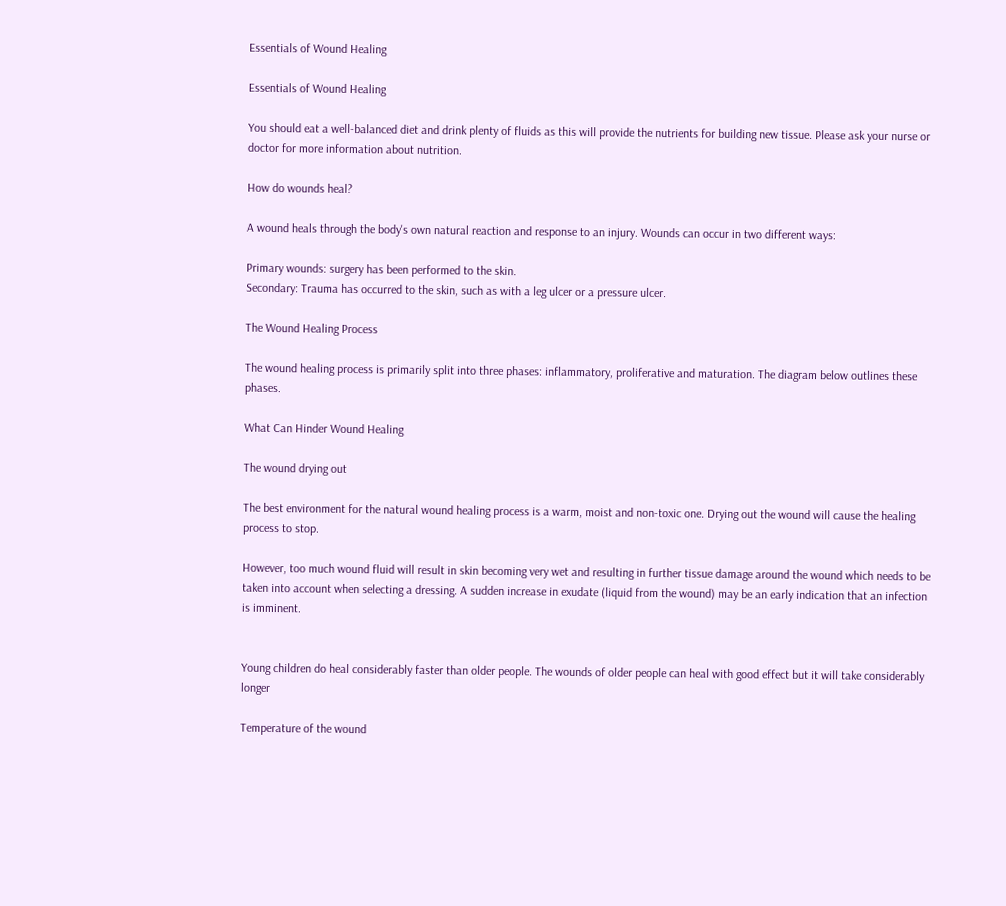Essentials of Wound Healing

Essentials of Wound Healing

You should eat a well-balanced diet and drink plenty of fluids as this will provide the nutrients for building new tissue. Please ask your nurse or doctor for more information about nutrition.

How do wounds heal?

A wound heals through the body's own natural reaction and response to an injury. Wounds can occur in two different ways:

Primary wounds: surgery has been performed to the skin.
Secondary: Trauma has occurred to the skin, such as with a leg ulcer or a pressure ulcer.

The Wound Healing Process

The wound healing process is primarily split into three phases: inflammatory, proliferative and maturation. The diagram below outlines these phases.

What Can Hinder Wound Healing

The wound drying out

The best environment for the natural wound healing process is a warm, moist and non-toxic one. Drying out the wound will cause the healing process to stop.

However, too much wound fluid will result in skin becoming very wet and resulting in further tissue damage around the wound which needs to be taken into account when selecting a dressing. A sudden increase in exudate (liquid from the wound) may be an early indication that an infection is imminent.


Young children do heal considerably faster than older people. The wounds of older people can heal with good effect but it will take considerably longer

Temperature of the wound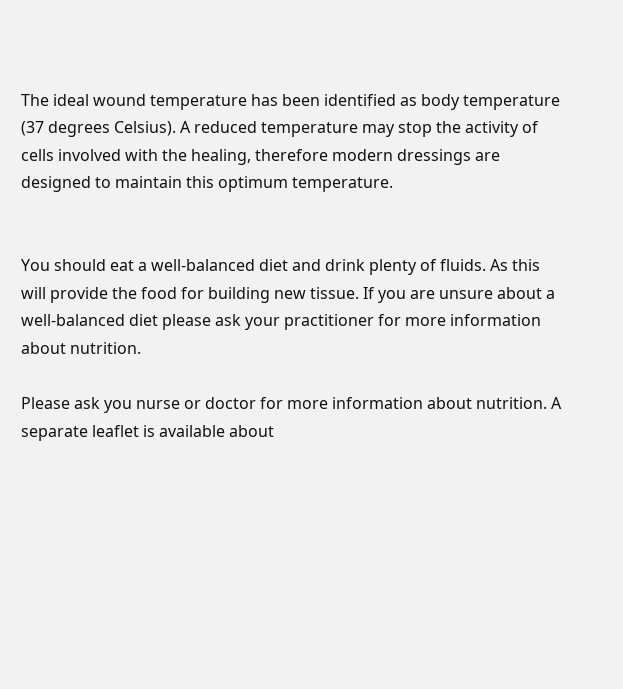The ideal wound temperature has been identified as body temperature (37 degrees Celsius). A reduced temperature may stop the activity of cells involved with the healing, therefore modern dressings are designed to maintain this optimum temperature.


You should eat a well-balanced diet and drink plenty of fluids. As this will provide the food for building new tissue. If you are unsure about a well-balanced diet please ask your practitioner for more information about nutrition.

Please ask you nurse or doctor for more information about nutrition. A separate leaflet is available about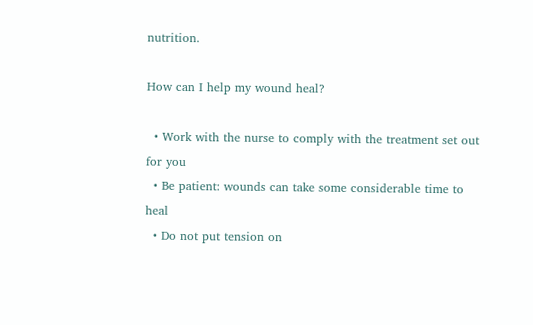nutrition.

How can I help my wound heal?

  • Work with the nurse to comply with the treatment set out for you
  • Be patient: wounds can take some considerable time to heal
  • Do not put tension on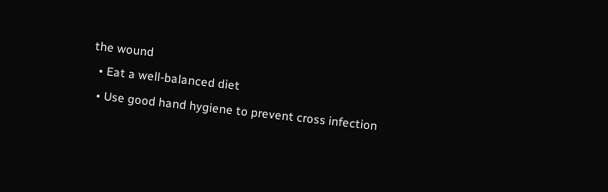the wound
  • Eat a well-balanced diet
  • Use good hand hygiene to prevent cross infection